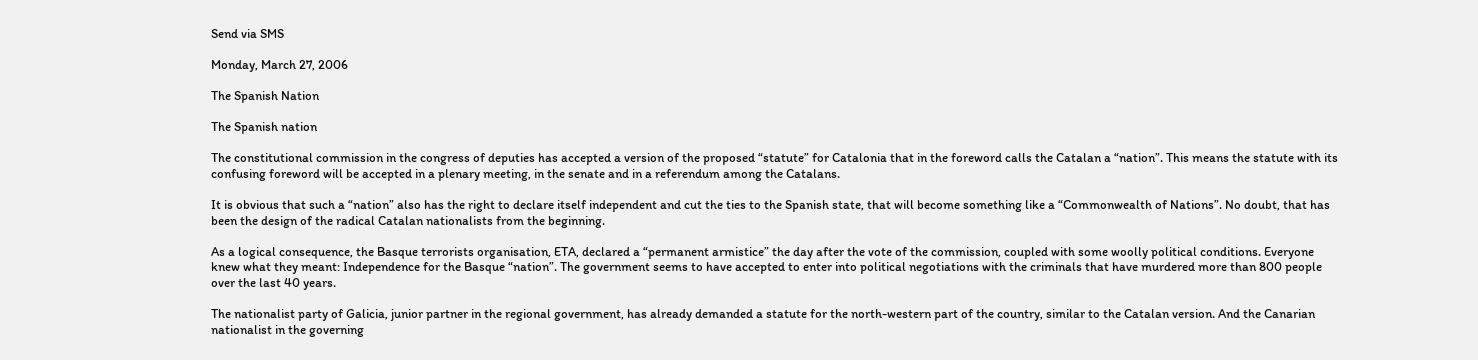Send via SMS

Monday, March 27, 2006

The Spanish Nation

The Spanish nation

The constitutional commission in the congress of deputies has accepted a version of the proposed “statute” for Catalonia that in the foreword calls the Catalan a “nation”. This means the statute with its confusing foreword will be accepted in a plenary meeting, in the senate and in a referendum among the Catalans.

It is obvious that such a “nation” also has the right to declare itself independent and cut the ties to the Spanish state, that will become something like a “Commonwealth of Nations”. No doubt, that has been the design of the radical Catalan nationalists from the beginning.

As a logical consequence, the Basque terrorists organisation, ETA, declared a “permanent armistice” the day after the vote of the commission, coupled with some woolly political conditions. Everyone knew what they meant: Independence for the Basque “nation”. The government seems to have accepted to enter into political negotiations with the criminals that have murdered more than 800 people over the last 40 years.

The nationalist party of Galicia, junior partner in the regional government, has already demanded a statute for the north-western part of the country, similar to the Catalan version. And the Canarian nationalist in the governing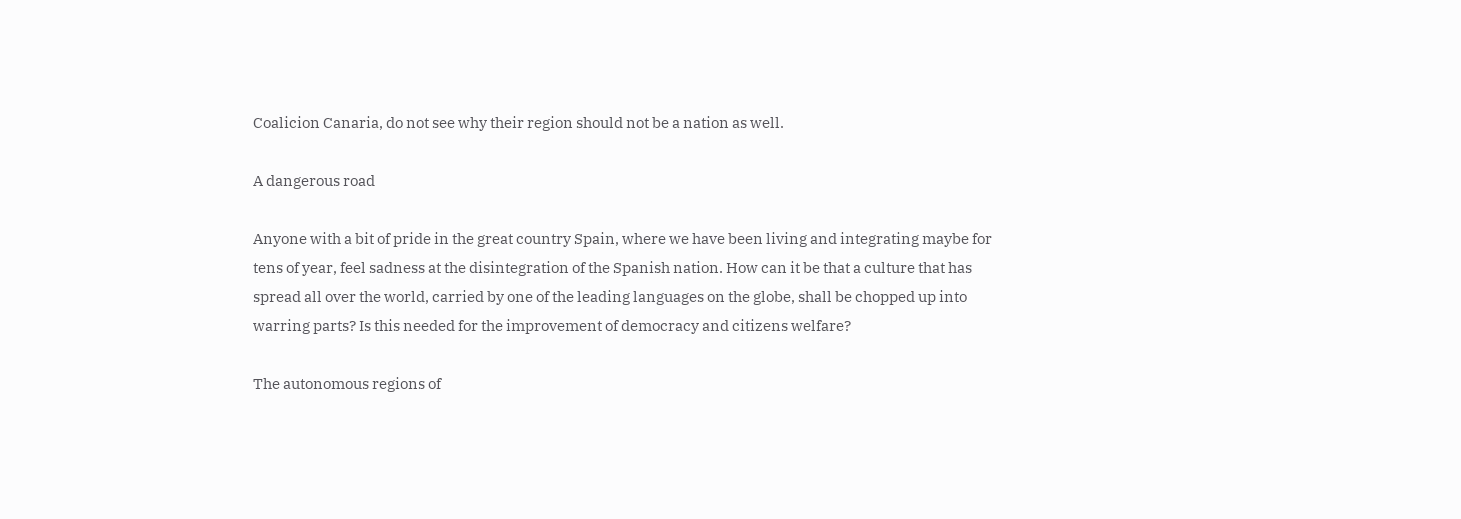Coalicion Canaria, do not see why their region should not be a nation as well.

A dangerous road

Anyone with a bit of pride in the great country Spain, where we have been living and integrating maybe for tens of year, feel sadness at the disintegration of the Spanish nation. How can it be that a culture that has spread all over the world, carried by one of the leading languages on the globe, shall be chopped up into warring parts? Is this needed for the improvement of democracy and citizens welfare?

The autonomous regions of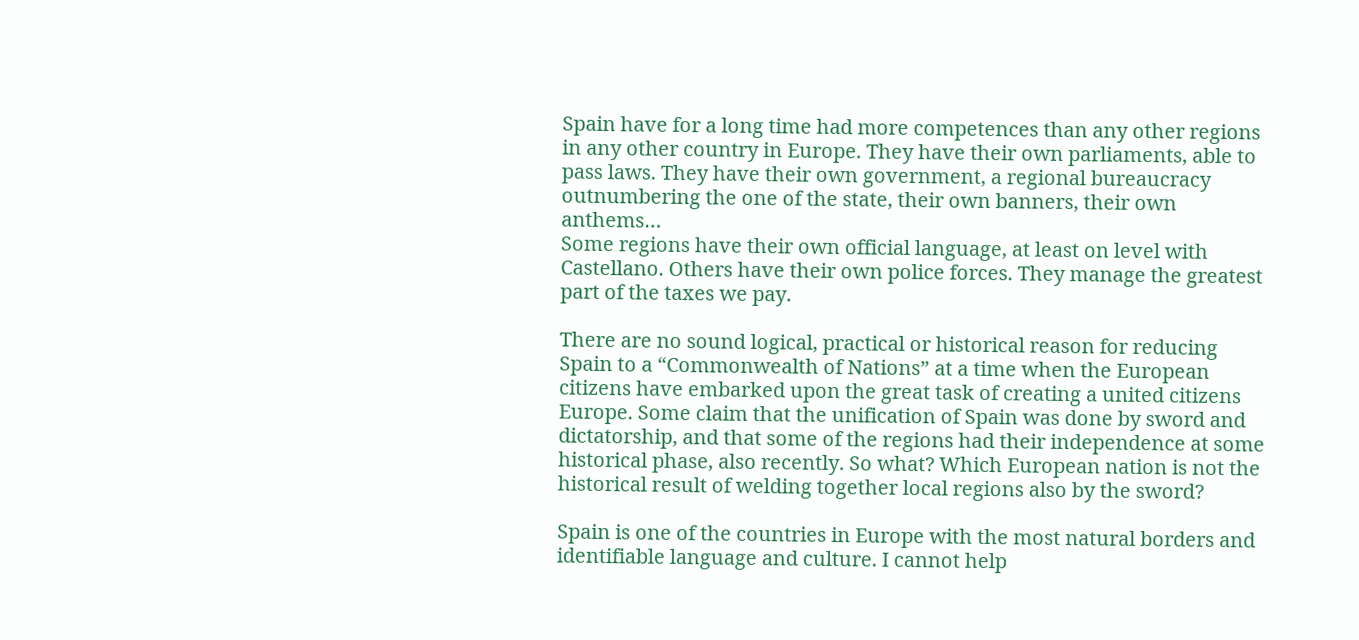Spain have for a long time had more competences than any other regions in any other country in Europe. They have their own parliaments, able to pass laws. They have their own government, a regional bureaucracy outnumbering the one of the state, their own banners, their own anthems…
Some regions have their own official language, at least on level with Castellano. Others have their own police forces. They manage the greatest part of the taxes we pay.

There are no sound logical, practical or historical reason for reducing Spain to a “Commonwealth of Nations” at a time when the European citizens have embarked upon the great task of creating a united citizens Europe. Some claim that the unification of Spain was done by sword and dictatorship, and that some of the regions had their independence at some historical phase, also recently. So what? Which European nation is not the historical result of welding together local regions also by the sword?

Spain is one of the countries in Europe with the most natural borders and identifiable language and culture. I cannot help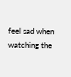feel sad when watching the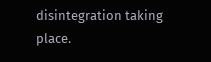disintegration taking place.